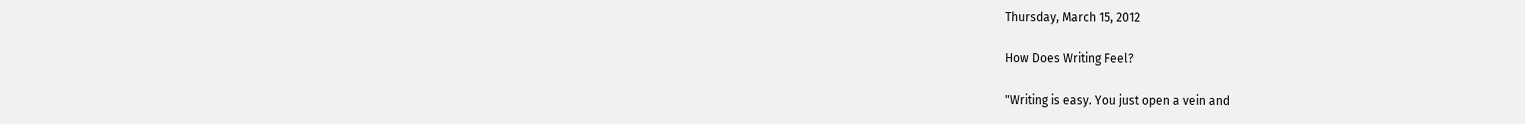Thursday, March 15, 2012

How Does Writing Feel?

"Writing is easy. You just open a vein and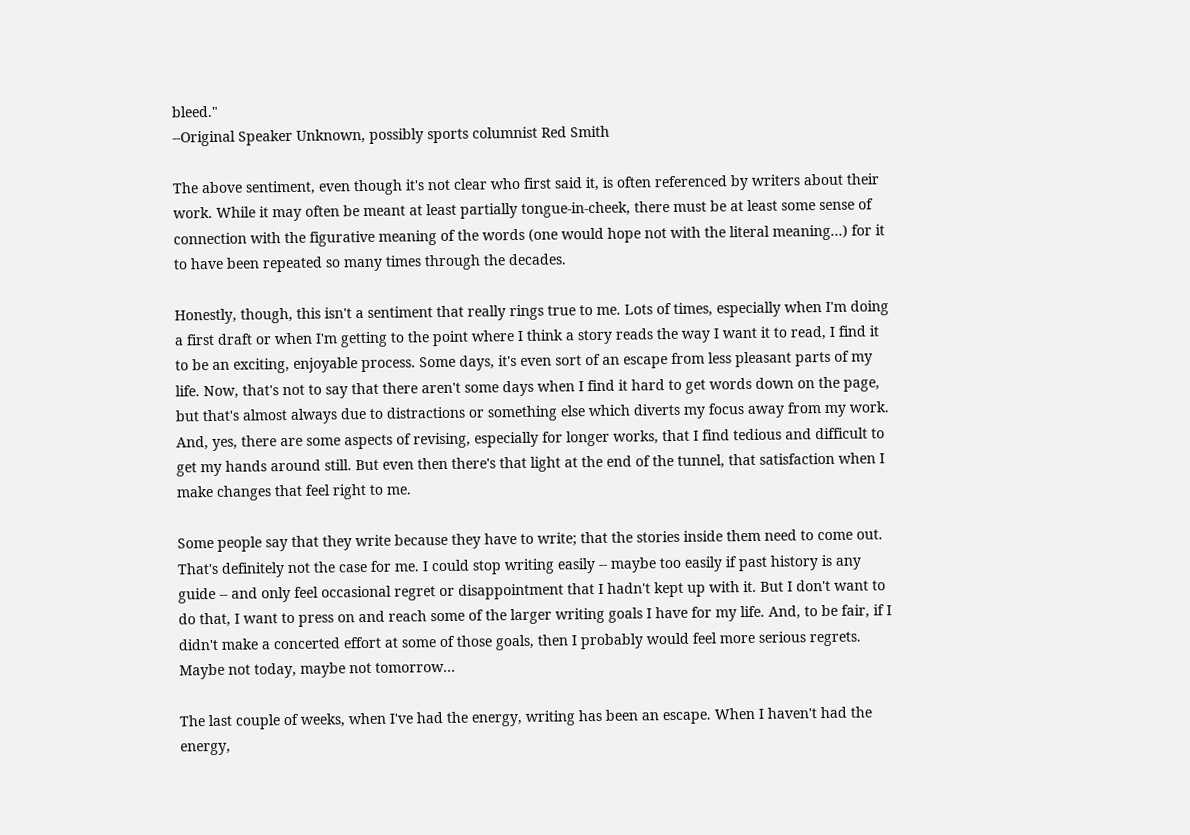bleed."
--Original Speaker Unknown, possibly sports columnist Red Smith

The above sentiment, even though it's not clear who first said it, is often referenced by writers about their work. While it may often be meant at least partially tongue-in-cheek, there must be at least some sense of connection with the figurative meaning of the words (one would hope not with the literal meaning...) for it to have been repeated so many times through the decades.

Honestly, though, this isn't a sentiment that really rings true to me. Lots of times, especially when I'm doing a first draft or when I'm getting to the point where I think a story reads the way I want it to read, I find it to be an exciting, enjoyable process. Some days, it's even sort of an escape from less pleasant parts of my life. Now, that's not to say that there aren't some days when I find it hard to get words down on the page, but that's almost always due to distractions or something else which diverts my focus away from my work. And, yes, there are some aspects of revising, especially for longer works, that I find tedious and difficult to get my hands around still. But even then there's that light at the end of the tunnel, that satisfaction when I make changes that feel right to me.

Some people say that they write because they have to write; that the stories inside them need to come out. That's definitely not the case for me. I could stop writing easily -- maybe too easily if past history is any guide -- and only feel occasional regret or disappointment that I hadn't kept up with it. But I don't want to do that, I want to press on and reach some of the larger writing goals I have for my life. And, to be fair, if I didn't make a concerted effort at some of those goals, then I probably would feel more serious regrets. Maybe not today, maybe not tomorrow...

The last couple of weeks, when I've had the energy, writing has been an escape. When I haven't had the energy,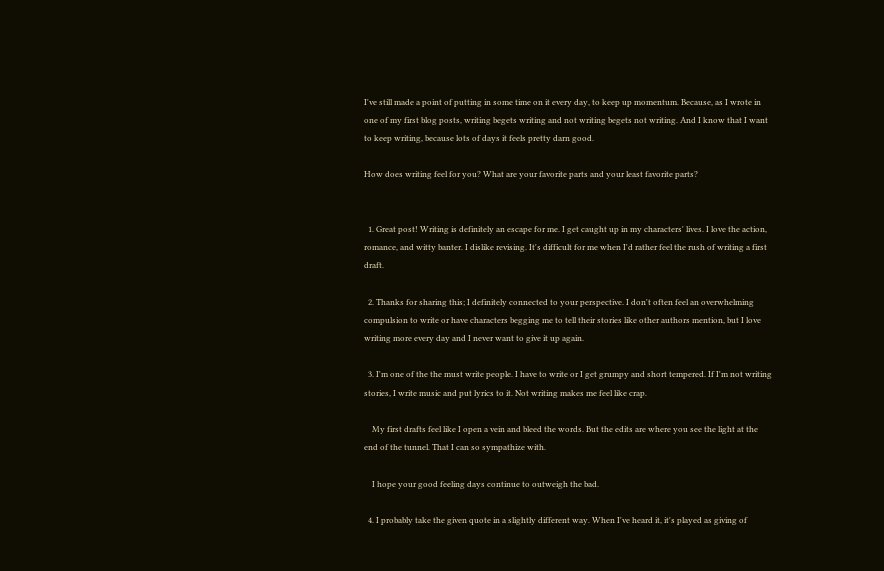I've still made a point of putting in some time on it every day, to keep up momentum. Because, as I wrote in one of my first blog posts, writing begets writing and not writing begets not writing. And I know that I want to keep writing, because lots of days it feels pretty darn good.

How does writing feel for you? What are your favorite parts and your least favorite parts?


  1. Great post! Writing is definitely an escape for me. I get caught up in my characters' lives. I love the action, romance, and witty banter. I dislike revising. It's difficult for me when I'd rather feel the rush of writing a first draft.

  2. Thanks for sharing this; I definitely connected to your perspective. I don't often feel an overwhelming compulsion to write or have characters begging me to tell their stories like other authors mention, but I love writing more every day and I never want to give it up again.

  3. I'm one of the the must write people. I have to write or I get grumpy and short tempered. If I'm not writing stories, I write music and put lyrics to it. Not writing makes me feel like crap.

    My first drafts feel like I open a vein and bleed the words. But the edits are where you see the light at the end of the tunnel. That I can so sympathize with.

    I hope your good feeling days continue to outweigh the bad.

  4. I probably take the given quote in a slightly different way. When I've heard it, it's played as giving of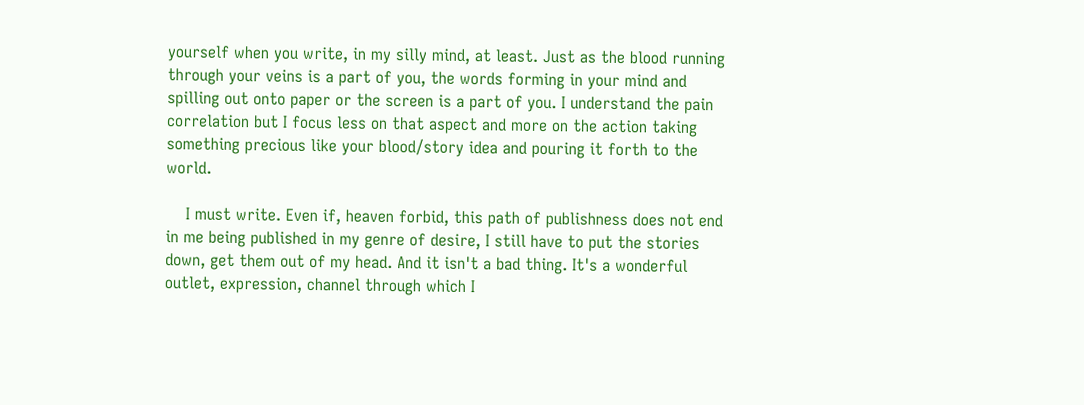yourself when you write, in my silly mind, at least. Just as the blood running through your veins is a part of you, the words forming in your mind and spilling out onto paper or the screen is a part of you. I understand the pain correlation but I focus less on that aspect and more on the action taking something precious like your blood/story idea and pouring it forth to the world.

    I must write. Even if, heaven forbid, this path of publishness does not end in me being published in my genre of desire, I still have to put the stories down, get them out of my head. And it isn't a bad thing. It's a wonderful outlet, expression, channel through which I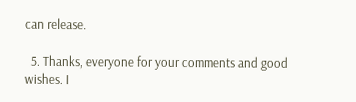can release.

  5. Thanks, everyone for your comments and good wishes. I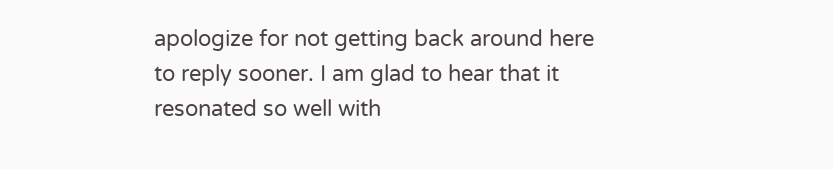apologize for not getting back around here to reply sooner. I am glad to hear that it resonated so well with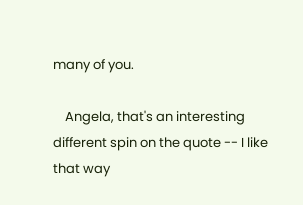many of you.

    Angela, that's an interesting different spin on the quote -- I like that way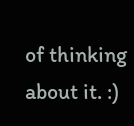of thinking about it. :)